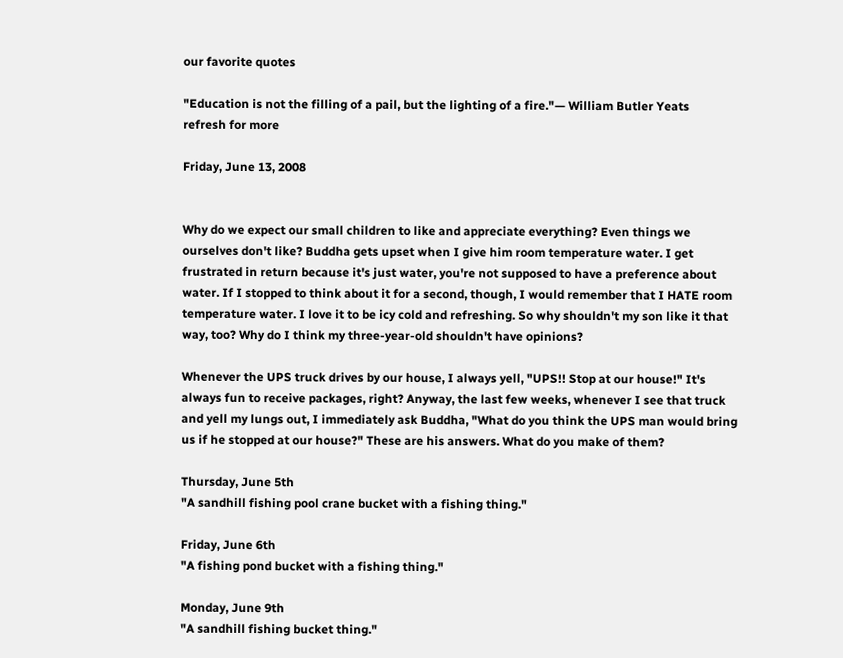our favorite quotes

"Education is not the filling of a pail, but the lighting of a fire."— William Butler Yeats
refresh for more

Friday, June 13, 2008


Why do we expect our small children to like and appreciate everything? Even things we ourselves don't like? Buddha gets upset when I give him room temperature water. I get frustrated in return because it's just water, you're not supposed to have a preference about water. If I stopped to think about it for a second, though, I would remember that I HATE room temperature water. I love it to be icy cold and refreshing. So why shouldn't my son like it that way, too? Why do I think my three-year-old shouldn't have opinions?

Whenever the UPS truck drives by our house, I always yell, "UPS!! Stop at our house!" It's always fun to receive packages, right? Anyway, the last few weeks, whenever I see that truck and yell my lungs out, I immediately ask Buddha, "What do you think the UPS man would bring us if he stopped at our house?" These are his answers. What do you make of them?

Thursday, June 5th
"A sandhill fishing pool crane bucket with a fishing thing."

Friday, June 6th
"A fishing pond bucket with a fishing thing."

Monday, June 9th
"A sandhill fishing bucket thing."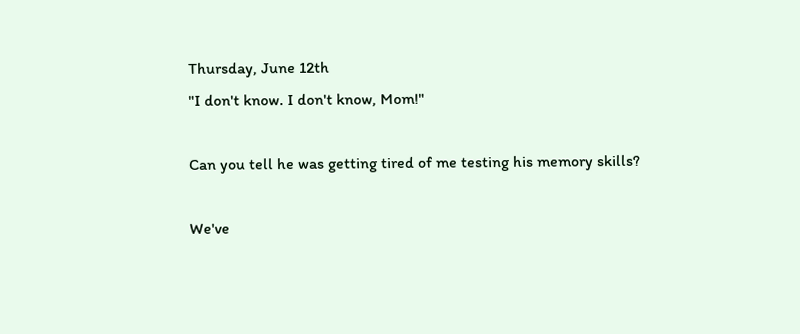Thursday, June 12th
"I don't know. I don't know, Mom!"

Can you tell he was getting tired of me testing his memory skills?

We've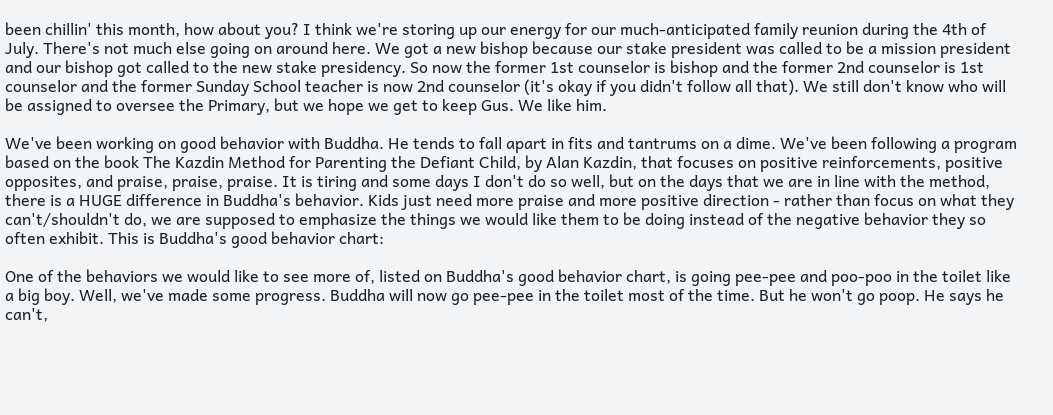been chillin' this month, how about you? I think we're storing up our energy for our much-anticipated family reunion during the 4th of July. There's not much else going on around here. We got a new bishop because our stake president was called to be a mission president and our bishop got called to the new stake presidency. So now the former 1st counselor is bishop and the former 2nd counselor is 1st counselor and the former Sunday School teacher is now 2nd counselor (it's okay if you didn't follow all that). We still don't know who will be assigned to oversee the Primary, but we hope we get to keep Gus. We like him.

We've been working on good behavior with Buddha. He tends to fall apart in fits and tantrums on a dime. We've been following a program based on the book The Kazdin Method for Parenting the Defiant Child, by Alan Kazdin, that focuses on positive reinforcements, positive opposites, and praise, praise, praise. It is tiring and some days I don't do so well, but on the days that we are in line with the method, there is a HUGE difference in Buddha's behavior. Kids just need more praise and more positive direction - rather than focus on what they can't/shouldn't do, we are supposed to emphasize the things we would like them to be doing instead of the negative behavior they so often exhibit. This is Buddha's good behavior chart:

One of the behaviors we would like to see more of, listed on Buddha's good behavior chart, is going pee-pee and poo-poo in the toilet like a big boy. Well, we've made some progress. Buddha will now go pee-pee in the toilet most of the time. But he won't go poop. He says he can't,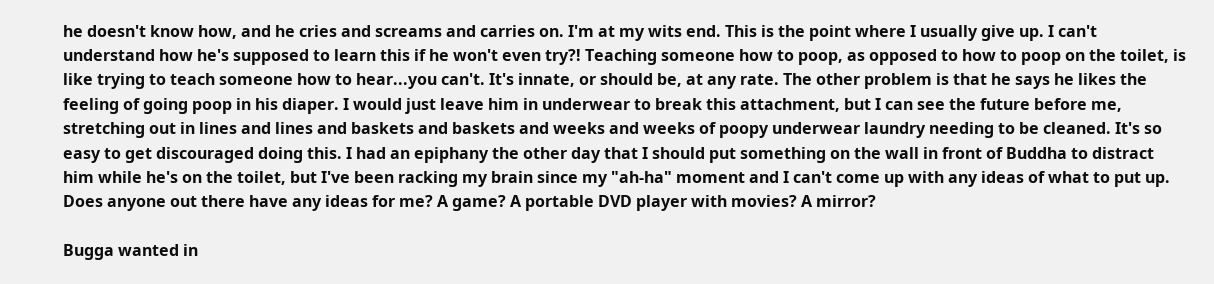he doesn't know how, and he cries and screams and carries on. I'm at my wits end. This is the point where I usually give up. I can't understand how he's supposed to learn this if he won't even try?! Teaching someone how to poop, as opposed to how to poop on the toilet, is like trying to teach someone how to hear...you can't. It's innate, or should be, at any rate. The other problem is that he says he likes the feeling of going poop in his diaper. I would just leave him in underwear to break this attachment, but I can see the future before me, stretching out in lines and lines and baskets and baskets and weeks and weeks of poopy underwear laundry needing to be cleaned. It's so easy to get discouraged doing this. I had an epiphany the other day that I should put something on the wall in front of Buddha to distract him while he's on the toilet, but I've been racking my brain since my "ah-ha" moment and I can't come up with any ideas of what to put up. Does anyone out there have any ideas for me? A game? A portable DVD player with movies? A mirror?

Bugga wanted in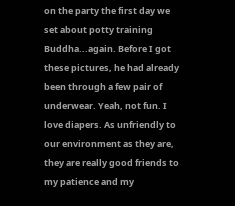on the party the first day we set about potty training Buddha...again. Before I got these pictures, he had already been through a few pair of underwear. Yeah, not fun. I love diapers. As unfriendly to our environment as they are, they are really good friends to my patience and my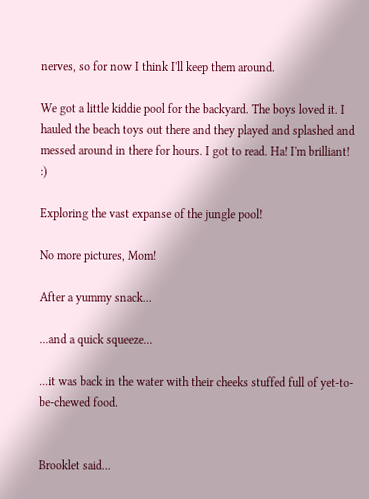nerves, so for now I think I'll keep them around.

We got a little kiddie pool for the backyard. The boys loved it. I hauled the beach toys out there and they played and splashed and messed around in there for hours. I got to read. Ha! I'm brilliant! :)

Exploring the vast expanse of the jungle pool!

No more pictures, Mom!

After a yummy snack...

...and a quick squeeze...

...it was back in the water with their cheeks stuffed full of yet-to-be-chewed food.


Brooklet said...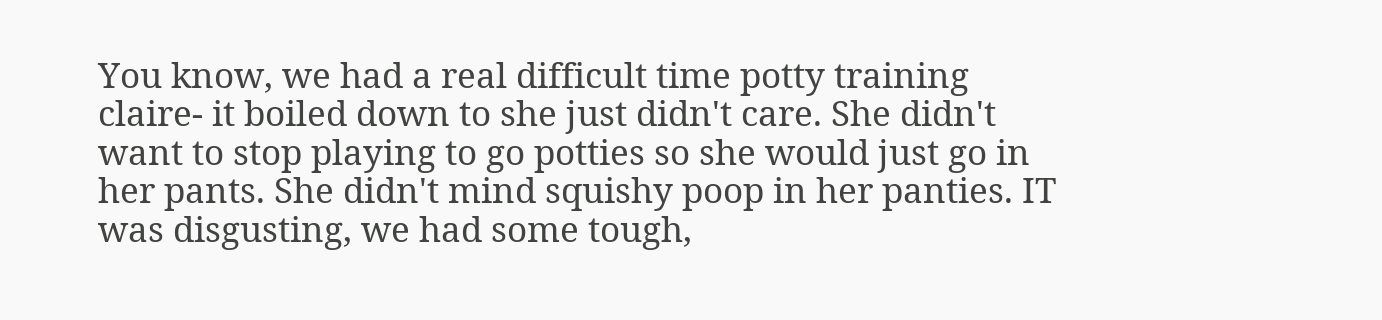You know, we had a real difficult time potty training claire- it boiled down to she just didn't care. She didn't want to stop playing to go potties so she would just go in her pants. She didn't mind squishy poop in her panties. IT was disgusting, we had some tough,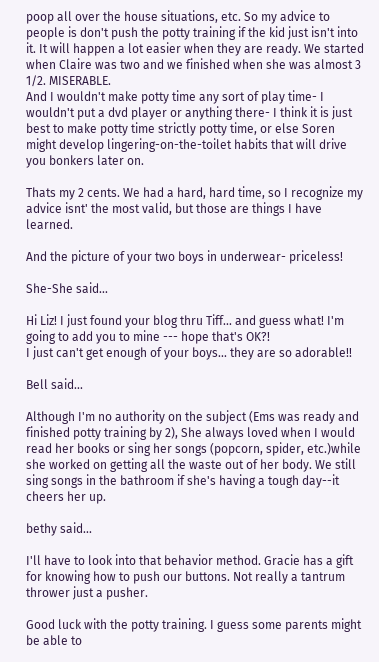poop all over the house situations, etc. So my advice to people is don't push the potty training if the kid just isn't into it. It will happen a lot easier when they are ready. We started when Claire was two and we finished when she was almost 3 1/2. MISERABLE.
And I wouldn't make potty time any sort of play time- I wouldn't put a dvd player or anything there- I think it is just best to make potty time strictly potty time, or else Soren might develop lingering-on-the-toilet habits that will drive you bonkers later on.

Thats my 2 cents. We had a hard, hard time, so I recognize my advice isnt' the most valid, but those are things I have learned.

And the picture of your two boys in underwear- priceless!

She-She said...

Hi Liz! I just found your blog thru Tiff... and guess what! I'm going to add you to mine --- hope that's OK?!
I just can't get enough of your boys... they are so adorable!!

Bell said...

Although I'm no authority on the subject (Ems was ready and finished potty training by 2), She always loved when I would read her books or sing her songs (popcorn, spider, etc.)while she worked on getting all the waste out of her body. We still sing songs in the bathroom if she's having a tough day--it cheers her up.

bethy said...

I'll have to look into that behavior method. Gracie has a gift for knowing how to push our buttons. Not really a tantrum thrower just a pusher.

Good luck with the potty training. I guess some parents might be able to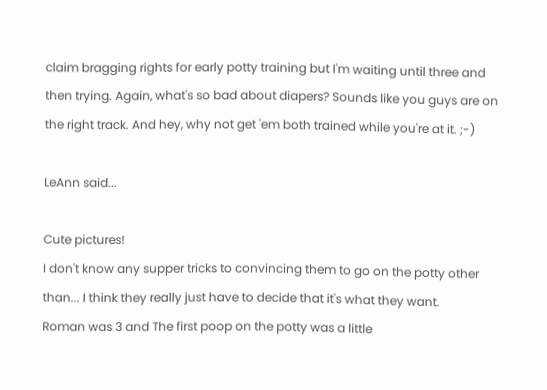claim bragging rights for early potty training but I'm waiting until three and then trying. Again, what's so bad about diapers? Sounds like you guys are on the right track. And hey, why not get 'em both trained while you're at it. ;-)

LeAnn said...

Cute pictures!
I don't know any supper tricks to convincing them to go on the potty other than... I think they really just have to decide that it's what they want.
Roman was 3 and The first poop on the potty was a little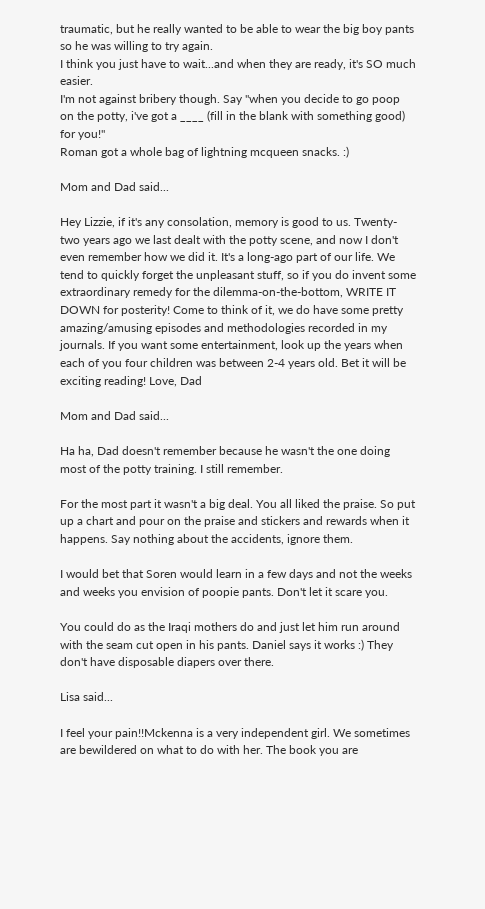traumatic, but he really wanted to be able to wear the big boy pants so he was willing to try again.
I think you just have to wait...and when they are ready, it's SO much easier.
I'm not against bribery though. Say "when you decide to go poop on the potty, i've got a ____ (fill in the blank with something good) for you!"
Roman got a whole bag of lightning mcqueen snacks. :)

Mom and Dad said...

Hey Lizzie, if it's any consolation, memory is good to us. Twenty-two years ago we last dealt with the potty scene, and now I don't even remember how we did it. It's a long-ago part of our life. We tend to quickly forget the unpleasant stuff, so if you do invent some extraordinary remedy for the dilemma-on-the-bottom, WRITE IT DOWN for posterity! Come to think of it, we do have some pretty amazing/amusing episodes and methodologies recorded in my journals. If you want some entertainment, look up the years when each of you four children was between 2-4 years old. Bet it will be exciting reading! Love, Dad

Mom and Dad said...

Ha ha, Dad doesn't remember because he wasn't the one doing most of the potty training. I still remember.

For the most part it wasn't a big deal. You all liked the praise. So put up a chart and pour on the praise and stickers and rewards when it happens. Say nothing about the accidents, ignore them.

I would bet that Soren would learn in a few days and not the weeks and weeks you envision of poopie pants. Don't let it scare you.

You could do as the Iraqi mothers do and just let him run around with the seam cut open in his pants. Daniel says it works :) They don't have disposable diapers over there.

Lisa said...

I feel your pain!!Mckenna is a very independent girl. We sometimes are bewildered on what to do with her. The book you are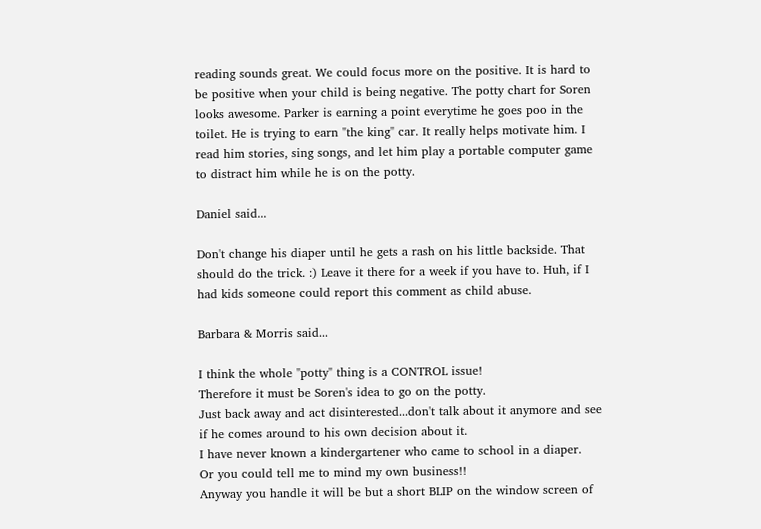reading sounds great. We could focus more on the positive. It is hard to be positive when your child is being negative. The potty chart for Soren looks awesome. Parker is earning a point everytime he goes poo in the toilet. He is trying to earn "the king" car. It really helps motivate him. I read him stories, sing songs, and let him play a portable computer game to distract him while he is on the potty.

Daniel said...

Don't change his diaper until he gets a rash on his little backside. That should do the trick. :) Leave it there for a week if you have to. Huh, if I had kids someone could report this comment as child abuse.

Barbara & Morris said...

I think the whole "potty" thing is a CONTROL issue!
Therefore it must be Soren's idea to go on the potty.
Just back away and act disinterested...don't talk about it anymore and see if he comes around to his own decision about it.
I have never known a kindergartener who came to school in a diaper.
Or you could tell me to mind my own business!!
Anyway you handle it will be but a short BLIP on the window screen of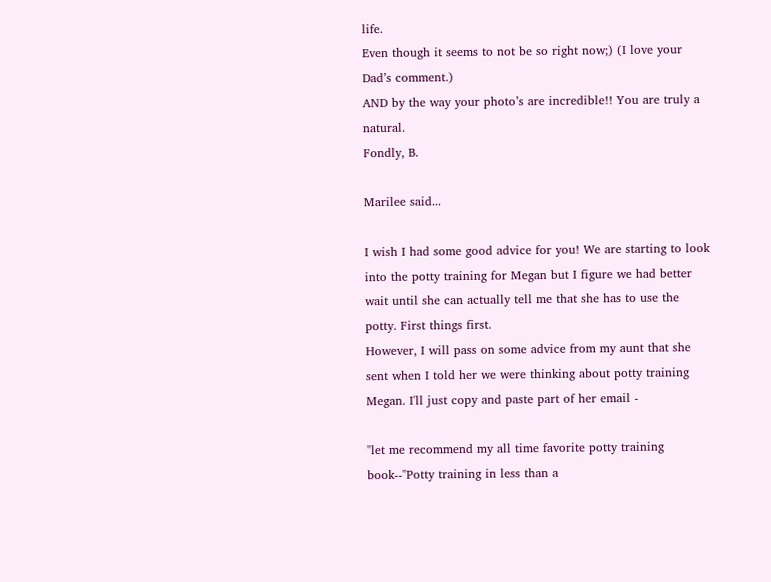life.
Even though it seems to not be so right now;) (I love your Dad’s comment.)
AND by the way your photo’s are incredible!! You are truly a natural.
Fondly, B.

Marilee said...

I wish I had some good advice for you! We are starting to look into the potty training for Megan but I figure we had better wait until she can actually tell me that she has to use the potty. First things first.
However, I will pass on some advice from my aunt that she sent when I told her we were thinking about potty training Megan. I'll just copy and paste part of her email -

"let me recommend my all time favorite potty training book--"Potty training in less than a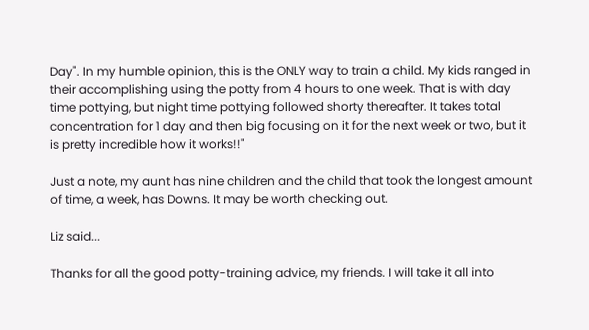Day". In my humble opinion, this is the ONLY way to train a child. My kids ranged in their accomplishing using the potty from 4 hours to one week. That is with day time pottying, but night time pottying followed shorty thereafter. It takes total concentration for 1 day and then big focusing on it for the next week or two, but it is pretty incredible how it works!!"

Just a note, my aunt has nine children and the child that took the longest amount of time, a week, has Downs. It may be worth checking out.

Liz said...

Thanks for all the good potty-training advice, my friends. I will take it all into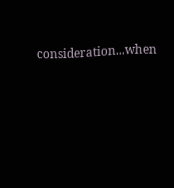consideration...when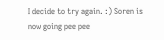I decide to try again. :) Soren is now going pee pee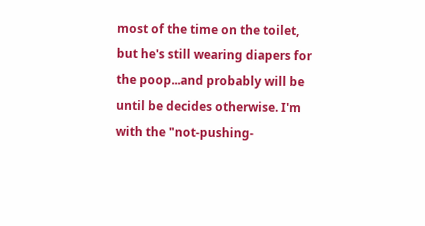most of the time on the toilet, but he's still wearing diapers for the poop...and probably will be until be decides otherwise. I'm with the "not-pushing-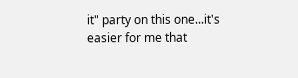it" party on this one...it's easier for me that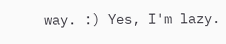way. :) Yes, I'm lazy.